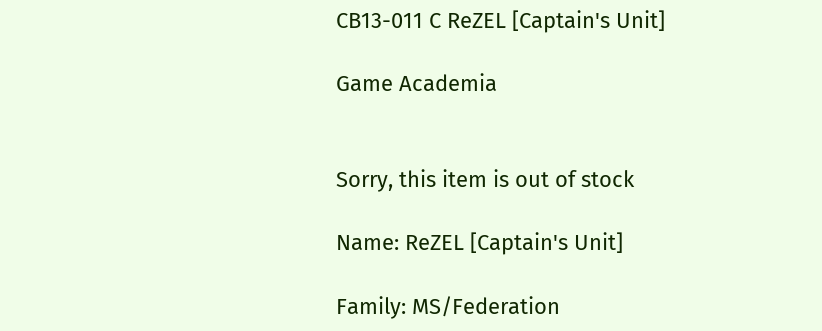CB13-011 C ReZEL [Captain's Unit]

Game Academia


Sorry, this item is out of stock

Name: ReZEL [Captain's Unit]

Family: MS/Federation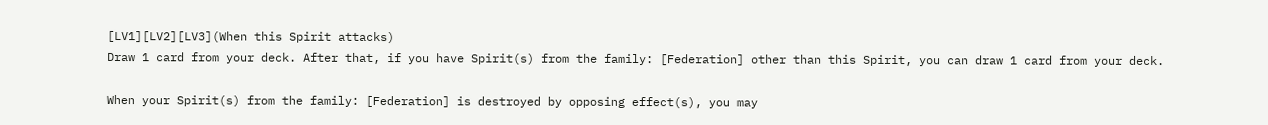[LV1][LV2][LV3](When this Spirit attacks)
Draw 1 card from your deck. After that, if you have Spirit(s) from the family: [Federation] other than this Spirit, you can draw 1 card from your deck.

When your Spirit(s) from the family: [Federation] is destroyed by opposing effect(s), you may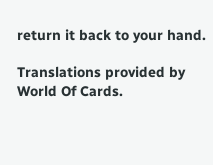return it back to your hand.

Translations provided by World Of Cards.